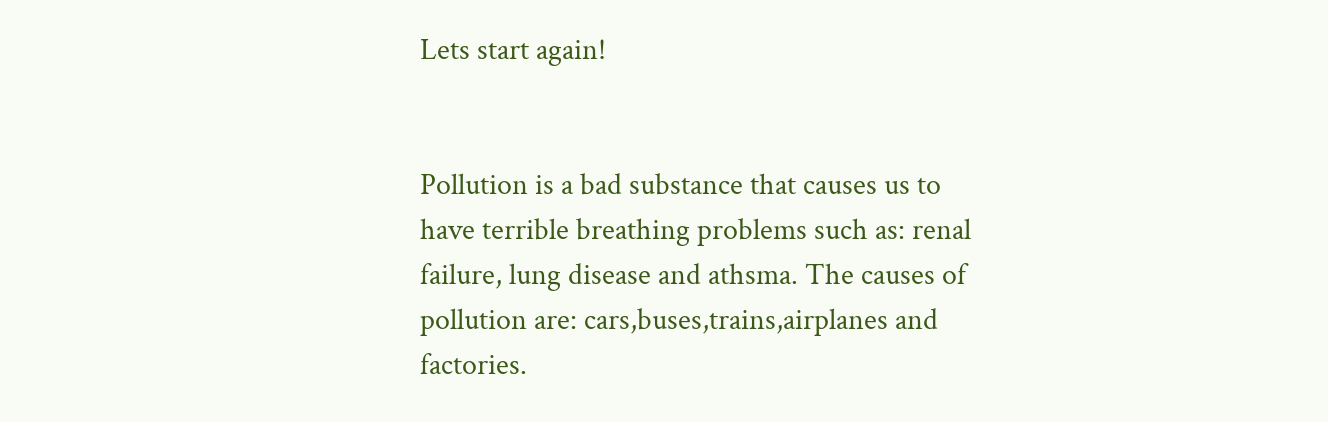Lets start again!


Pollution is a bad substance that causes us to have terrible breathing problems such as: renal failure, lung disease and athsma. The causes of pollution are: cars,buses,trains,airplanes and factories.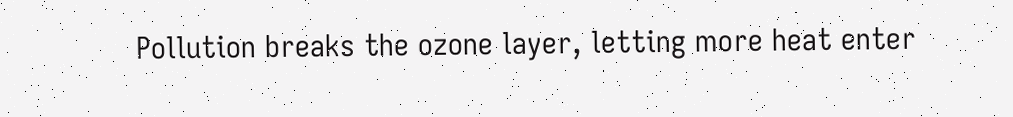Pollution breaks the ozone layer, letting more heat enter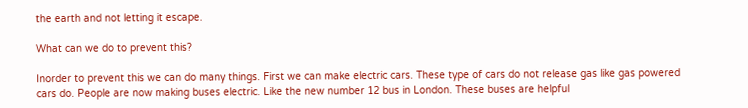the earth and not letting it escape.

What can we do to prevent this?

Inorder to prevent this we can do many things. First we can make electric cars. These type of cars do not release gas like gas powered cars do. People are now making buses electric. Like the new number 12 bus in London. These buses are helpful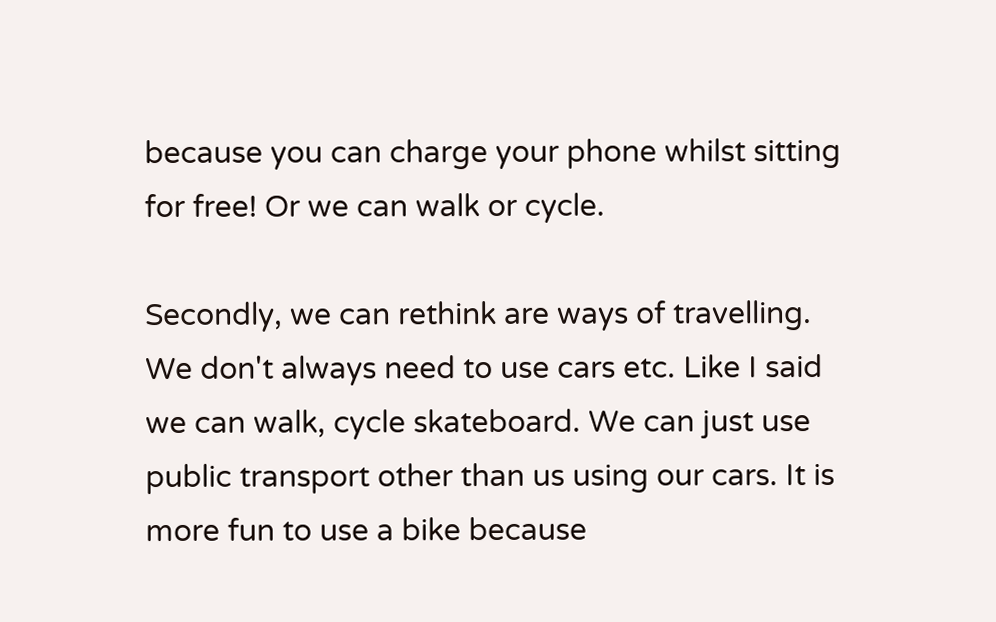because you can charge your phone whilst sitting for free! Or we can walk or cycle.

Secondly, we can rethink are ways of travelling. We don't always need to use cars etc. Like I said we can walk, cycle skateboard. We can just use public transport other than us using our cars. It is more fun to use a bike because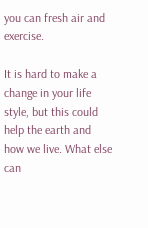you can fresh air and exercise.

It is hard to make a change in your life style, but this could help the earth and how we live. What else can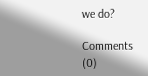we do?

Comments (0)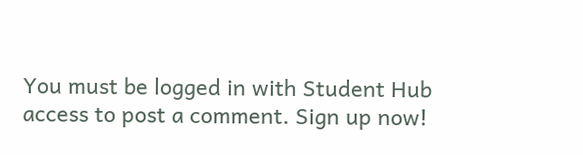You must be logged in with Student Hub access to post a comment. Sign up now!